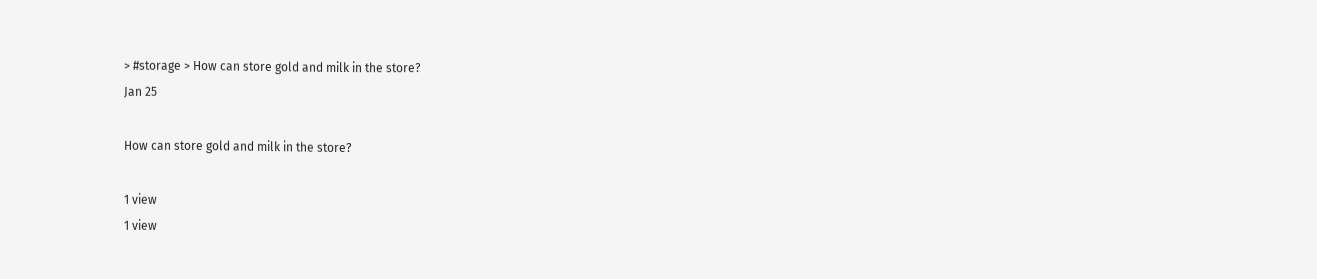> #storage > How can store gold and milk in the store?
Jan 25

How can store gold and milk in the store?

1 view
1 view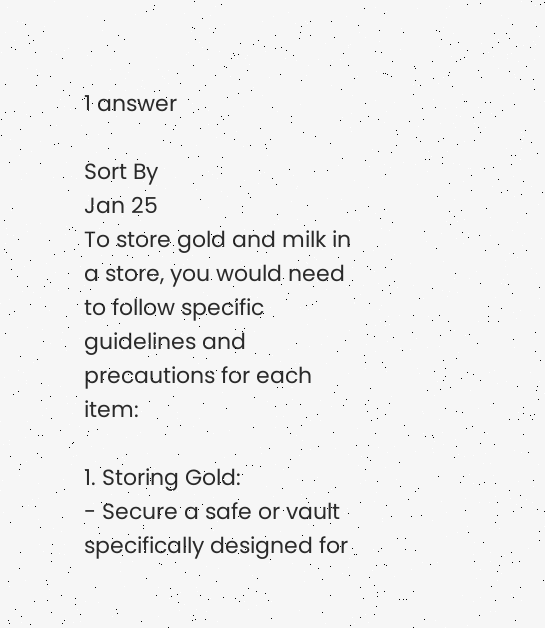1 answer

Sort By
Jan 25
To store gold and milk in a store, you would need to follow specific guidelines and precautions for each item:

1. Storing Gold:
- Secure a safe or vault specifically designed for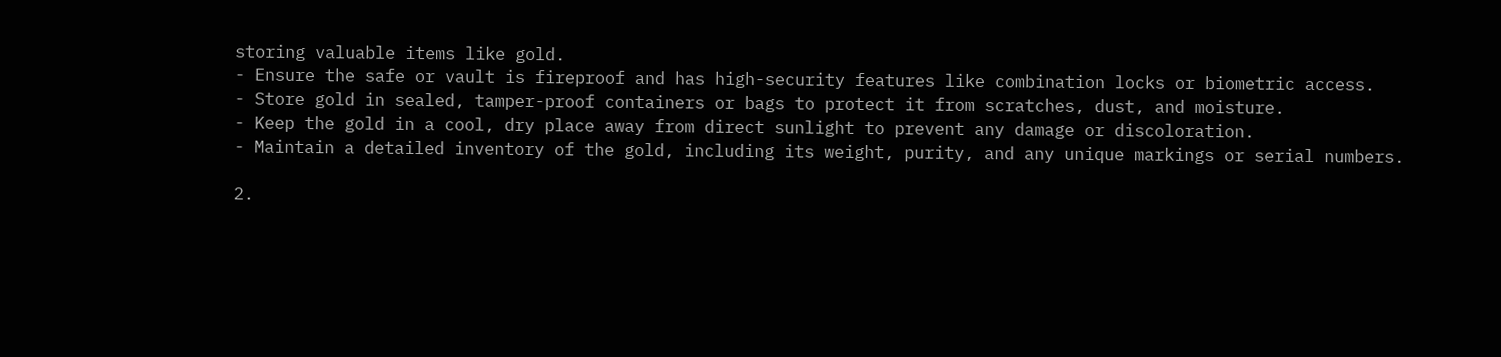storing valuable items like gold.
- Ensure the safe or vault is fireproof and has high-security features like combination locks or biometric access.
- Store gold in sealed, tamper-proof containers or bags to protect it from scratches, dust, and moisture.
- Keep the gold in a cool, dry place away from direct sunlight to prevent any damage or discoloration.
- Maintain a detailed inventory of the gold, including its weight, purity, and any unique markings or serial numbers.

2.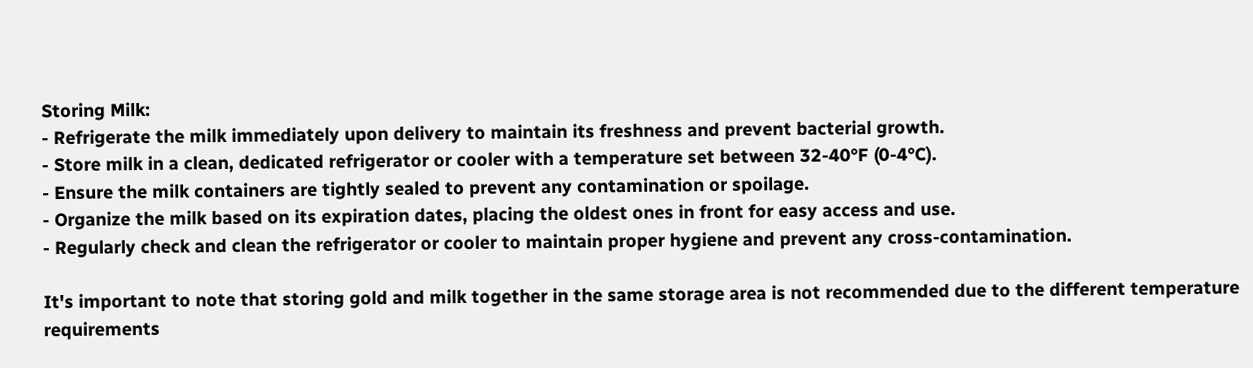Storing Milk:
- Refrigerate the milk immediately upon delivery to maintain its freshness and prevent bacterial growth.
- Store milk in a clean, dedicated refrigerator or cooler with a temperature set between 32-40°F (0-4°C).
- Ensure the milk containers are tightly sealed to prevent any contamination or spoilage.
- Organize the milk based on its expiration dates, placing the oldest ones in front for easy access and use.
- Regularly check and clean the refrigerator or cooler to maintain proper hygiene and prevent any cross-contamination.

It's important to note that storing gold and milk together in the same storage area is not recommended due to the different temperature requirements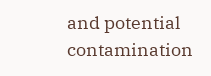and potential contamination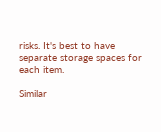risks. It's best to have separate storage spaces for each item.

Similar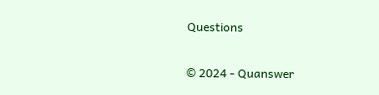Questions


© 2024 - Quanswer